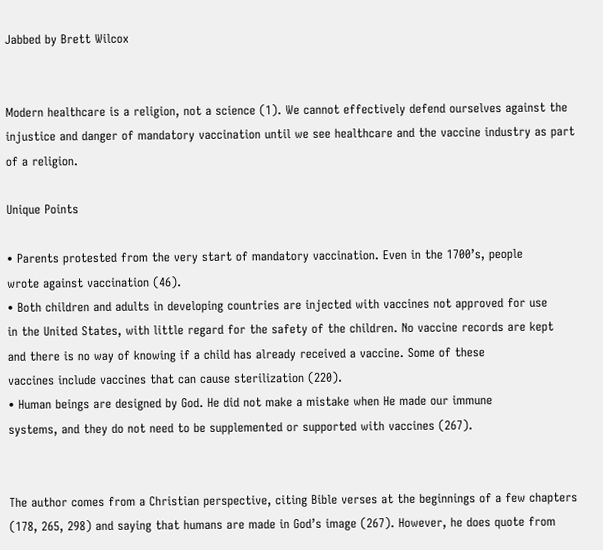Jabbed by Brett Wilcox


Modern healthcare is a religion, not a science (1). We cannot effectively defend ourselves against the
injustice and danger of mandatory vaccination until we see healthcare and the vaccine industry as part
of a religion.

Unique Points

• Parents protested from the very start of mandatory vaccination. Even in the 1700’s, people
wrote against vaccination (46).
• Both children and adults in developing countries are injected with vaccines not approved for use
in the United States, with little regard for the safety of the children. No vaccine records are kept
and there is no way of knowing if a child has already received a vaccine. Some of these
vaccines include vaccines that can cause sterilization (220).
• Human beings are designed by God. He did not make a mistake when He made our immune
systems, and they do not need to be supplemented or supported with vaccines (267).


The author comes from a Christian perspective, citing Bible verses at the beginnings of a few chapters
(178, 265, 298) and saying that humans are made in God’s image (267). However, he does quote from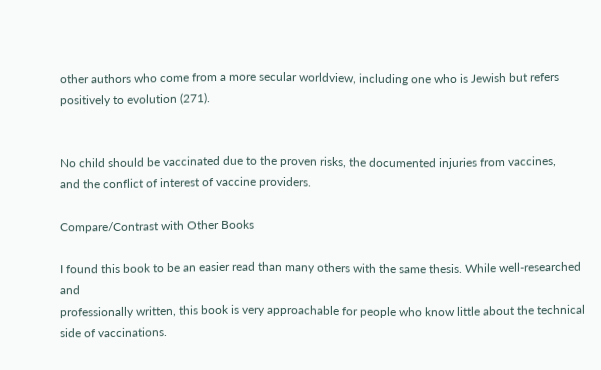other authors who come from a more secular worldview, including one who is Jewish but refers
positively to evolution (271).


No child should be vaccinated due to the proven risks, the documented injuries from vaccines,
and the conflict of interest of vaccine providers.

Compare/Contrast with Other Books

I found this book to be an easier read than many others with the same thesis. While well-researched and
professionally written, this book is very approachable for people who know little about the technical
side of vaccinations.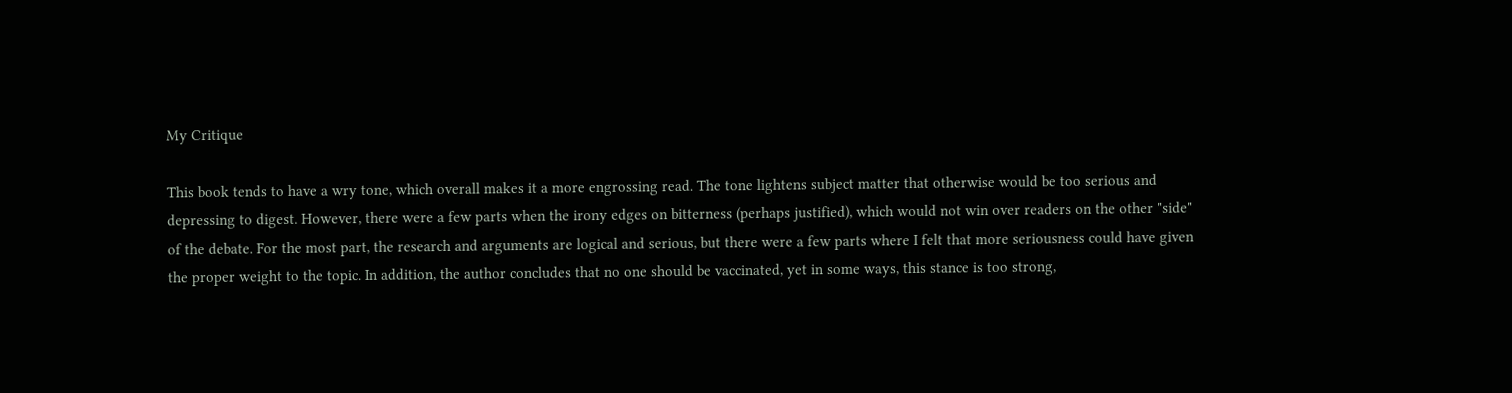My Critique

This book tends to have a wry tone, which overall makes it a more engrossing read. The tone lightens subject matter that otherwise would be too serious and depressing to digest. However, there were a few parts when the irony edges on bitterness (perhaps justified), which would not win over readers on the other "side" of the debate. For the most part, the research and arguments are logical and serious, but there were a few parts where I felt that more seriousness could have given the proper weight to the topic. In addition, the author concludes that no one should be vaccinated, yet in some ways, this stance is too strong,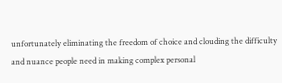unfortunately eliminating the freedom of choice and clouding the difficulty and nuance people need in making complex personal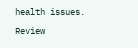health issues.

Review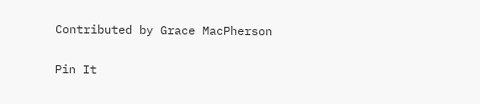Contributed by Grace MacPherson

Pin It